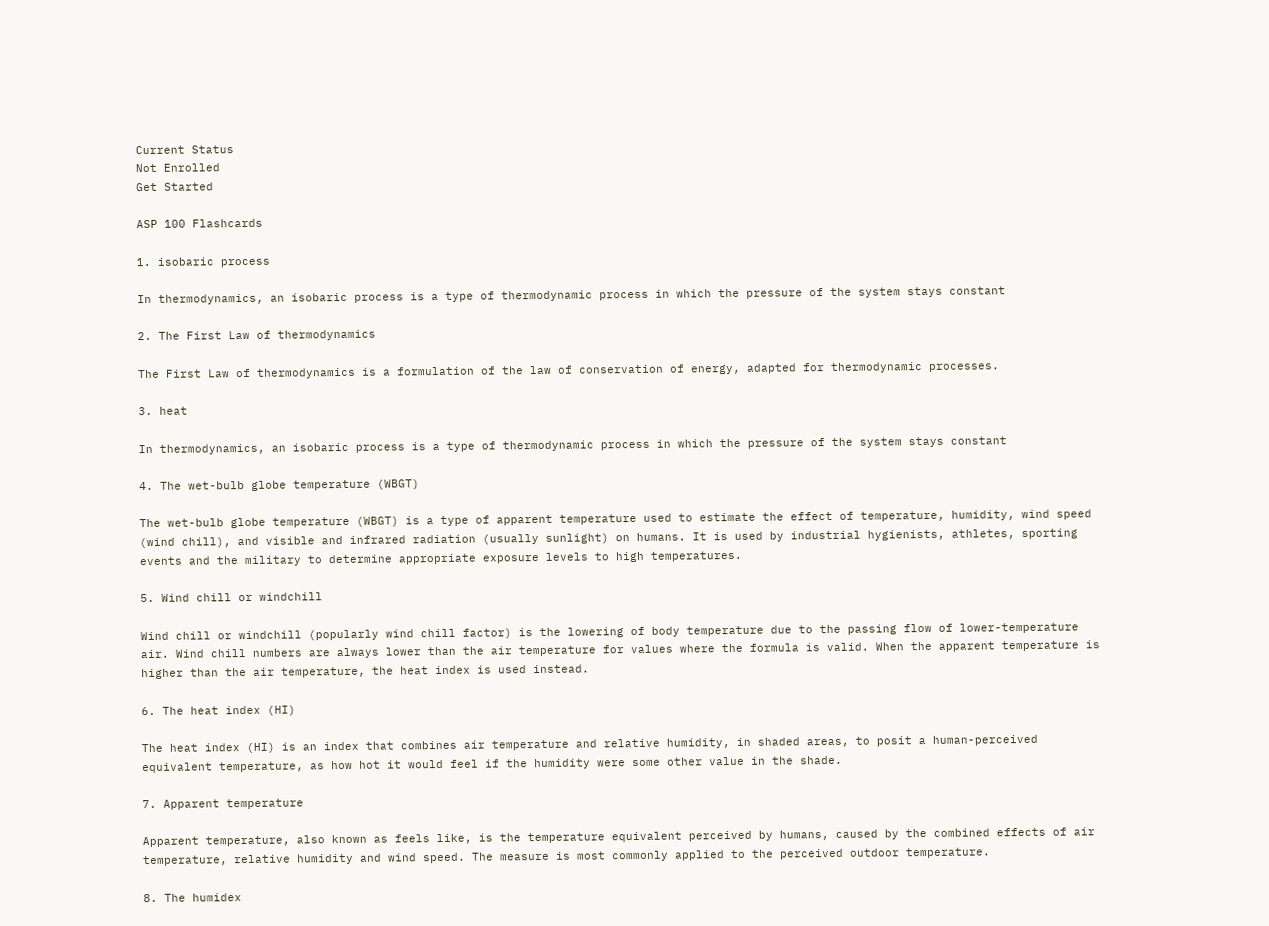Current Status
Not Enrolled
Get Started

ASP 100 Flashcards

1. isobaric process

In thermodynamics, an isobaric process is a type of thermodynamic process in which the pressure of the system stays constant

2. The First Law of thermodynamics

The First Law of thermodynamics is a formulation of the law of conservation of energy, adapted for thermodynamic processes.

3. heat

In thermodynamics, an isobaric process is a type of thermodynamic process in which the pressure of the system stays constant

4. The wet-bulb globe temperature (WBGT)

The wet-bulb globe temperature (WBGT) is a type of apparent temperature used to estimate the effect of temperature, humidity, wind speed (wind chill), and visible and infrared radiation (usually sunlight) on humans. It is used by industrial hygienists, athletes, sporting events and the military to determine appropriate exposure levels to high temperatures.

5. Wind chill or windchill

Wind chill or windchill (popularly wind chill factor) is the lowering of body temperature due to the passing flow of lower-temperature air. Wind chill numbers are always lower than the air temperature for values where the formula is valid. When the apparent temperature is higher than the air temperature, the heat index is used instead.

6. The heat index (HI)

The heat index (HI) is an index that combines air temperature and relative humidity, in shaded areas, to posit a human-perceived equivalent temperature, as how hot it would feel if the humidity were some other value in the shade.

7. Apparent temperature

Apparent temperature, also known as feels like, is the temperature equivalent perceived by humans, caused by the combined effects of air temperature, relative humidity and wind speed. The measure is most commonly applied to the perceived outdoor temperature.

8. The humidex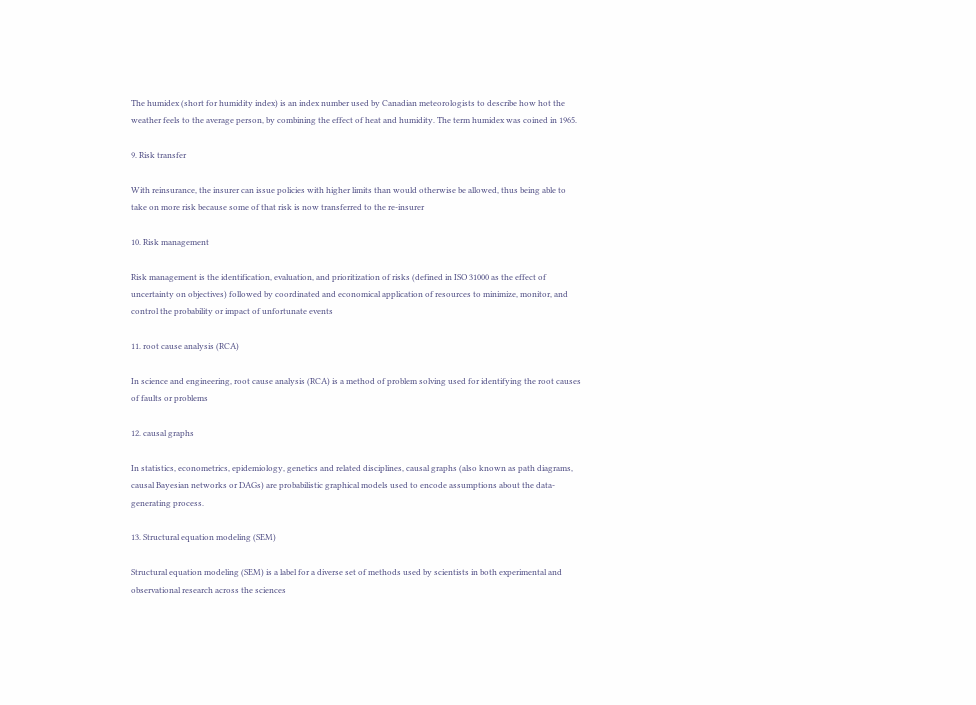The humidex (short for humidity index) is an index number used by Canadian meteorologists to describe how hot the weather feels to the average person, by combining the effect of heat and humidity. The term humidex was coined in 1965.

9. Risk transfer

With reinsurance, the insurer can issue policies with higher limits than would otherwise be allowed, thus being able to take on more risk because some of that risk is now transferred to the re-insurer

10. Risk management

Risk management is the identification, evaluation, and prioritization of risks (defined in ISO 31000 as the effect of uncertainty on objectives) followed by coordinated and economical application of resources to minimize, monitor, and control the probability or impact of unfortunate events

11. root cause analysis (RCA)

In science and engineering, root cause analysis (RCA) is a method of problem solving used for identifying the root causes of faults or problems

12. causal graphs

In statistics, econometrics, epidemiology, genetics and related disciplines, causal graphs (also known as path diagrams, causal Bayesian networks or DAGs) are probabilistic graphical models used to encode assumptions about the data-generating process.

13. Structural equation modeling (SEM)

Structural equation modeling (SEM) is a label for a diverse set of methods used by scientists in both experimental and observational research across the sciences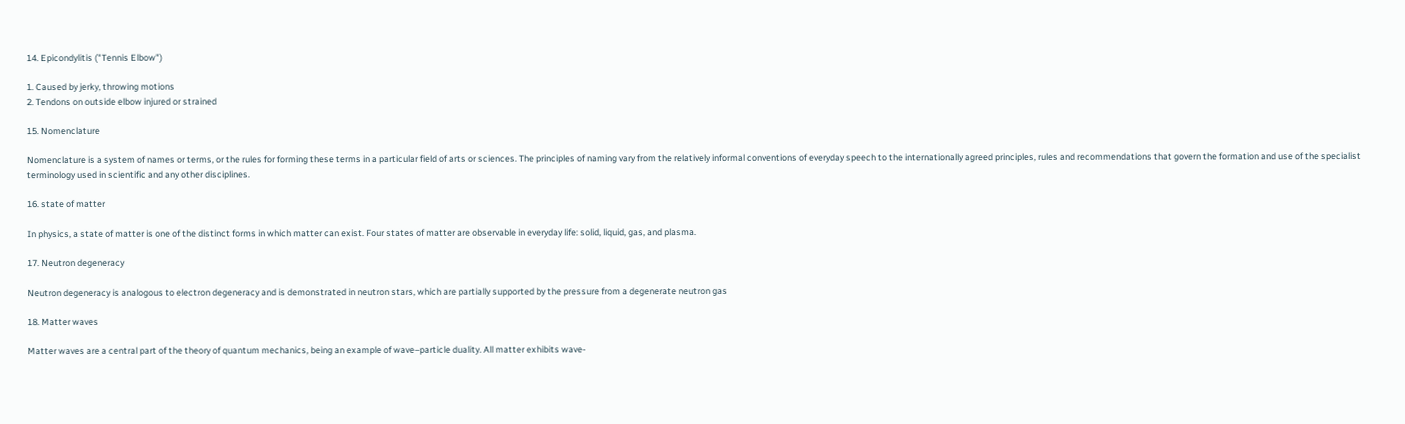14. Epicondylitis ("Tennis Elbow")

1. Caused by jerky, throwing motions
2. Tendons on outside elbow injured or strained

15. Nomenclature

Nomenclature is a system of names or terms, or the rules for forming these terms in a particular field of arts or sciences. The principles of naming vary from the relatively informal conventions of everyday speech to the internationally agreed principles, rules and recommendations that govern the formation and use of the specialist terminology used in scientific and any other disciplines.

16. state of matter

In physics, a state of matter is one of the distinct forms in which matter can exist. Four states of matter are observable in everyday life: solid, liquid, gas, and plasma.

17. Neutron degeneracy

Neutron degeneracy is analogous to electron degeneracy and is demonstrated in neutron stars, which are partially supported by the pressure from a degenerate neutron gas

18. Matter waves

Matter waves are a central part of the theory of quantum mechanics, being an example of wave–particle duality. All matter exhibits wave-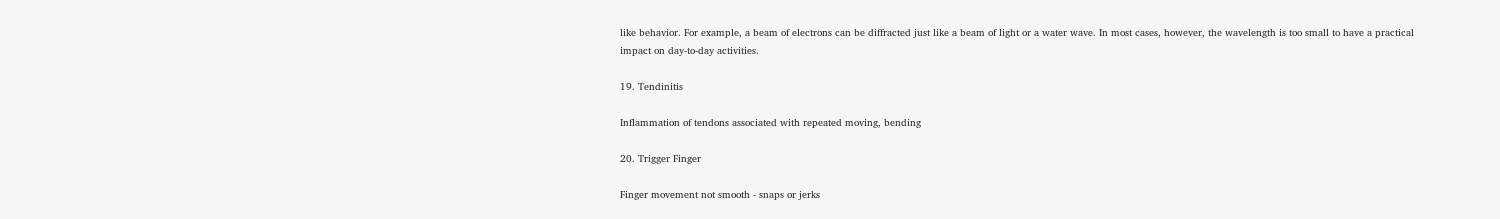like behavior. For example, a beam of electrons can be diffracted just like a beam of light or a water wave. In most cases, however, the wavelength is too small to have a practical impact on day-to-day activities.

19. Tendinitis

Inflammation of tendons associated with repeated moving, bending

20. Trigger Finger

Finger movement not smooth - snaps or jerks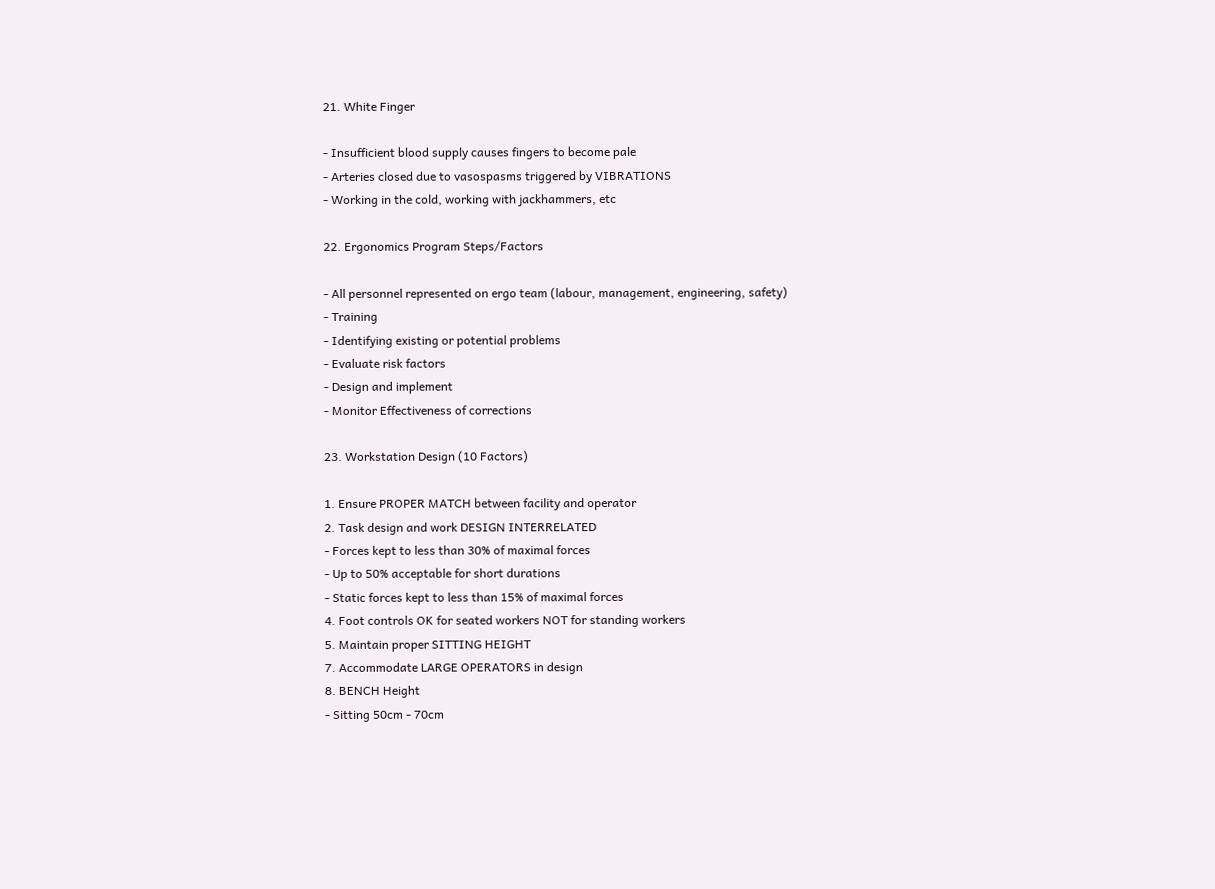21. White Finger

- Insufficient blood supply causes fingers to become pale
- Arteries closed due to vasospasms triggered by VIBRATIONS
- Working in the cold, working with jackhammers, etc

22. Ergonomics Program Steps/Factors

- All personnel represented on ergo team (labour, management, engineering, safety)
- Training
- Identifying existing or potential problems
- Evaluate risk factors
- Design and implement
- Monitor Effectiveness of corrections

23. Workstation Design (10 Factors)

1. Ensure PROPER MATCH between facility and operator
2. Task design and work DESIGN INTERRELATED
- Forces kept to less than 30% of maximal forces
- Up to 50% acceptable for short durations
- Static forces kept to less than 15% of maximal forces
4. Foot controls OK for seated workers NOT for standing workers
5. Maintain proper SITTING HEIGHT
7. Accommodate LARGE OPERATORS in design
8. BENCH Height
- Sitting 50cm - 70cm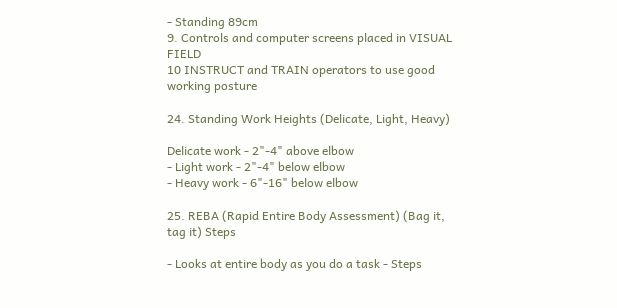- Standing 89cm
9. Controls and computer screens placed in VISUAL FIELD
10 INSTRUCT and TRAIN operators to use good working posture

24. Standing Work Heights (Delicate, Light, Heavy)

Delicate work - 2"-4" above elbow
- Light work - 2"-4" below elbow
- Heavy work - 6"-16" below elbow

25. REBA (Rapid Entire Body Assessment) (Bag it, tag it) Steps

- Looks at entire body as you do a task - Steps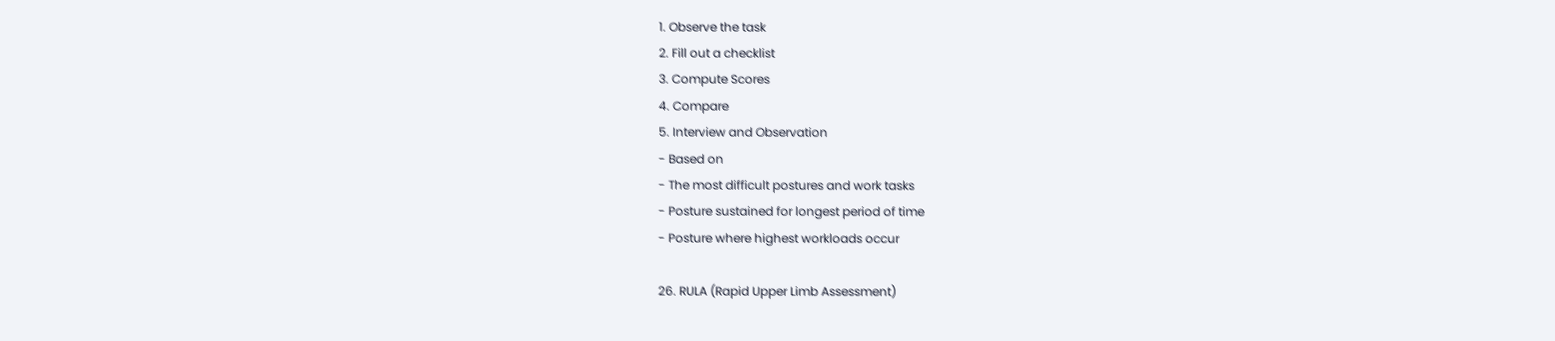1. Observe the task
2. Fill out a checklist
3. Compute Scores
4. Compare
5. Interview and Observation
- Based on
- The most difficult postures and work tasks
- Posture sustained for longest period of time
- Posture where highest workloads occur

26. RULA (Rapid Upper Limb Assessment)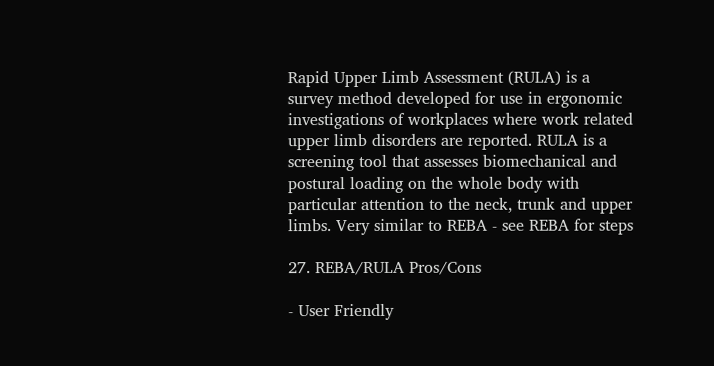Rapid Upper Limb Assessment (RULA) is a survey method developed for use in ergonomic investigations of workplaces where work related upper limb disorders are reported. RULA is a screening tool that assesses biomechanical and postural loading on the whole body with particular attention to the neck, trunk and upper limbs. Very similar to REBA - see REBA for steps

27. REBA/RULA Pros/Cons

- User Friendly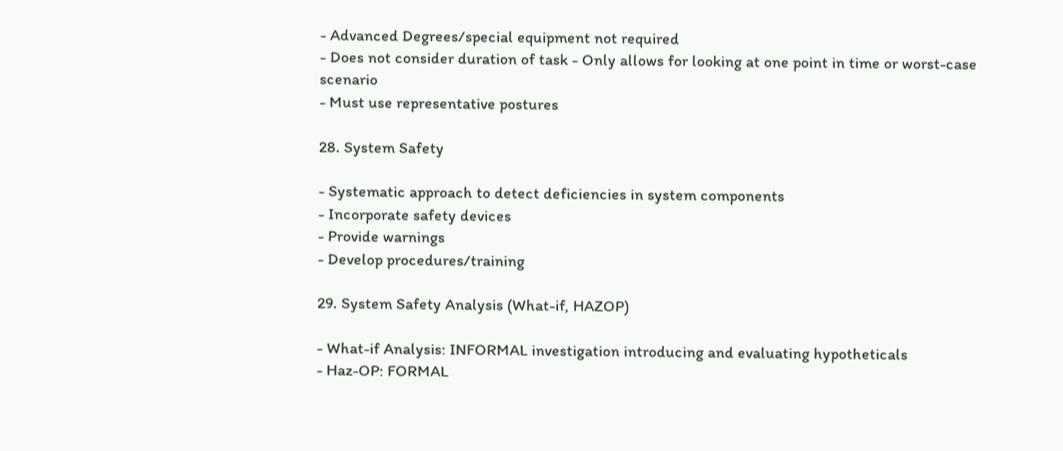- Advanced Degrees/special equipment not required
- Does not consider duration of task - Only allows for looking at one point in time or worst-case scenario
- Must use representative postures

28. System Safety

- Systematic approach to detect deficiencies in system components
- Incorporate safety devices
- Provide warnings
- Develop procedures/training

29. System Safety Analysis (What-if, HAZOP)

- What-if Analysis: INFORMAL investigation introducing and evaluating hypotheticals
- Haz-OP: FORMAL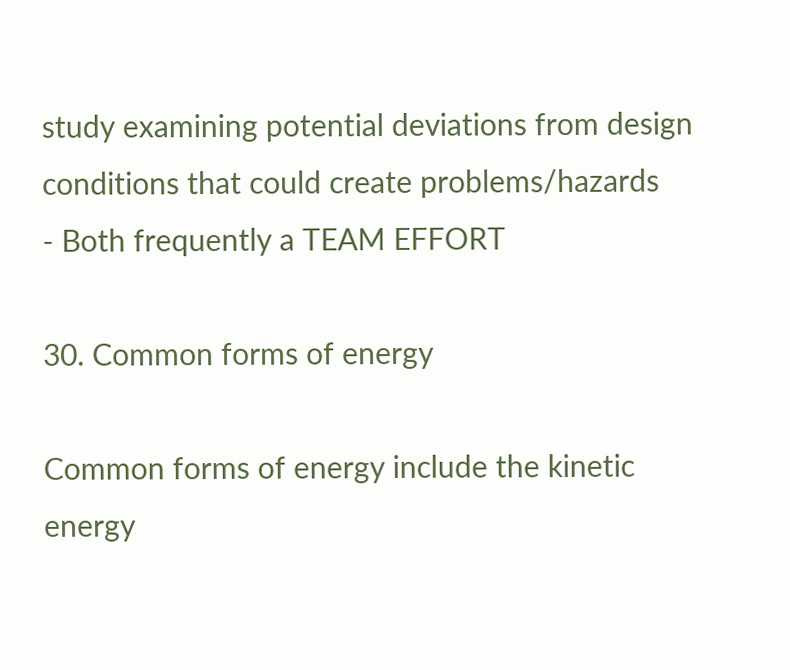study examining potential deviations from design conditions that could create problems/hazards
- Both frequently a TEAM EFFORT

30. Common forms of energy

Common forms of energy include the kinetic energy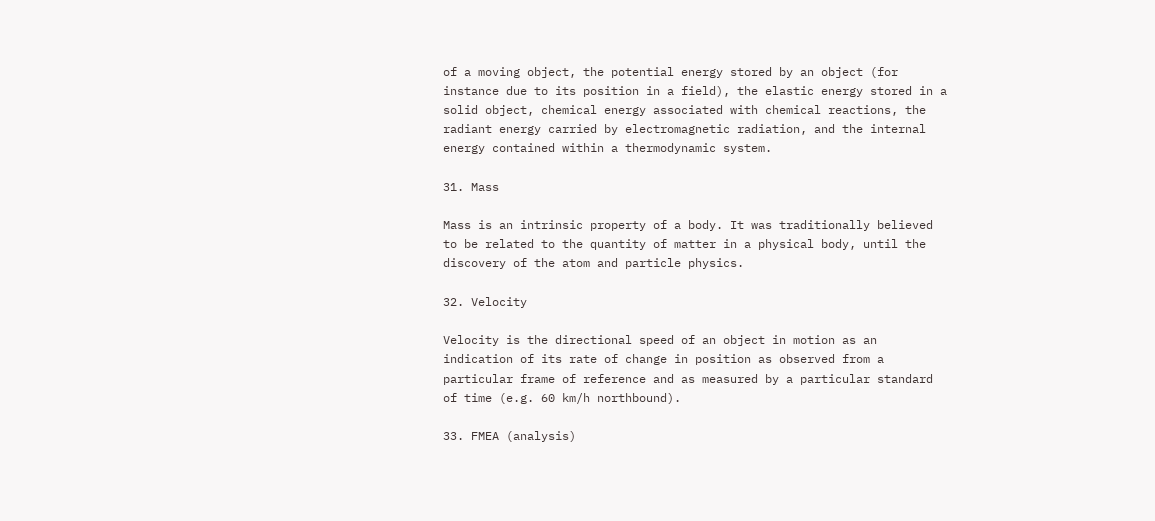of a moving object, the potential energy stored by an object (for instance due to its position in a field), the elastic energy stored in a solid object, chemical energy associated with chemical reactions, the radiant energy carried by electromagnetic radiation, and the internal energy contained within a thermodynamic system.

31. Mass

Mass is an intrinsic property of a body. It was traditionally believed to be related to the quantity of matter in a physical body, until the discovery of the atom and particle physics.

32. Velocity

Velocity is the directional speed of an object in motion as an indication of its rate of change in position as observed from a particular frame of reference and as measured by a particular standard of time (e.g. 60 km/h northbound).

33. FMEA (analysis)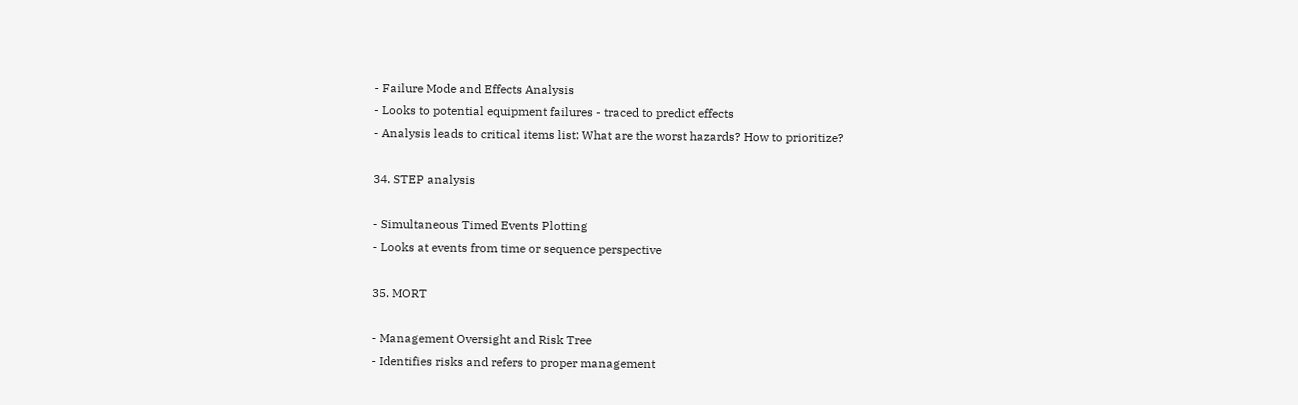- Failure Mode and Effects Analysis
- Looks to potential equipment failures - traced to predict effects
- Analysis leads to critical items list: What are the worst hazards? How to prioritize?

34. STEP analysis

- Simultaneous Timed Events Plotting
- Looks at events from time or sequence perspective

35. MORT

- Management Oversight and Risk Tree
- Identifies risks and refers to proper management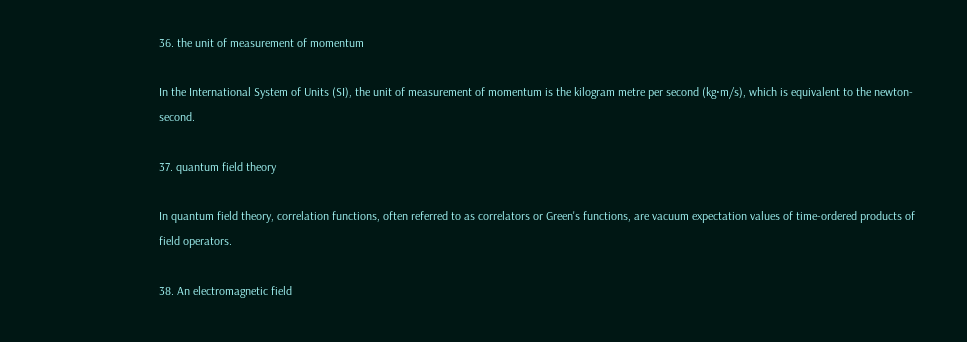36. the unit of measurement of momentum

In the International System of Units (SI), the unit of measurement of momentum is the kilogram metre per second (kg⋅m/s), which is equivalent to the newton-second.

37. quantum field theory

In quantum field theory, correlation functions, often referred to as correlators or Green's functions, are vacuum expectation values of time-ordered products of field operators.

38. An electromagnetic field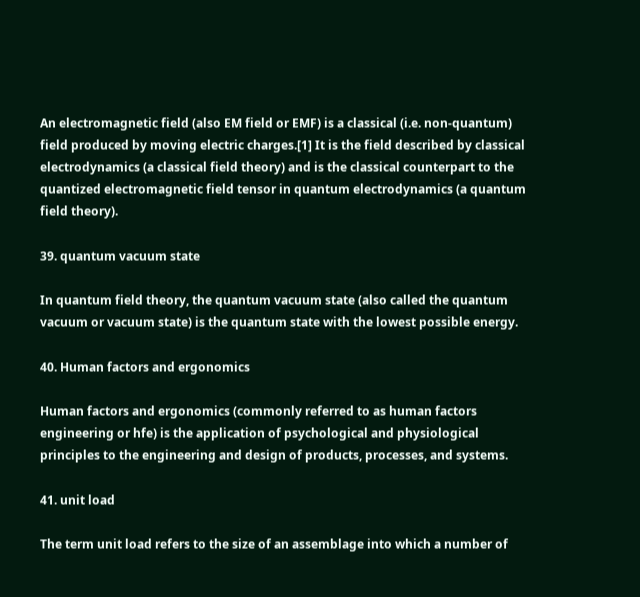An electromagnetic field (also EM field or EMF) is a classical (i.e. non-quantum) field produced by moving electric charges.[1] It is the field described by classical electrodynamics (a classical field theory) and is the classical counterpart to the quantized electromagnetic field tensor in quantum electrodynamics (a quantum field theory).

39. quantum vacuum state

In quantum field theory, the quantum vacuum state (also called the quantum vacuum or vacuum state) is the quantum state with the lowest possible energy.

40. Human factors and ergonomics

Human factors and ergonomics (commonly referred to as human factors engineering or hfe) is the application of psychological and physiological principles to the engineering and design of products, processes, and systems.

41. unit load

The term unit load refers to the size of an assemblage into which a number of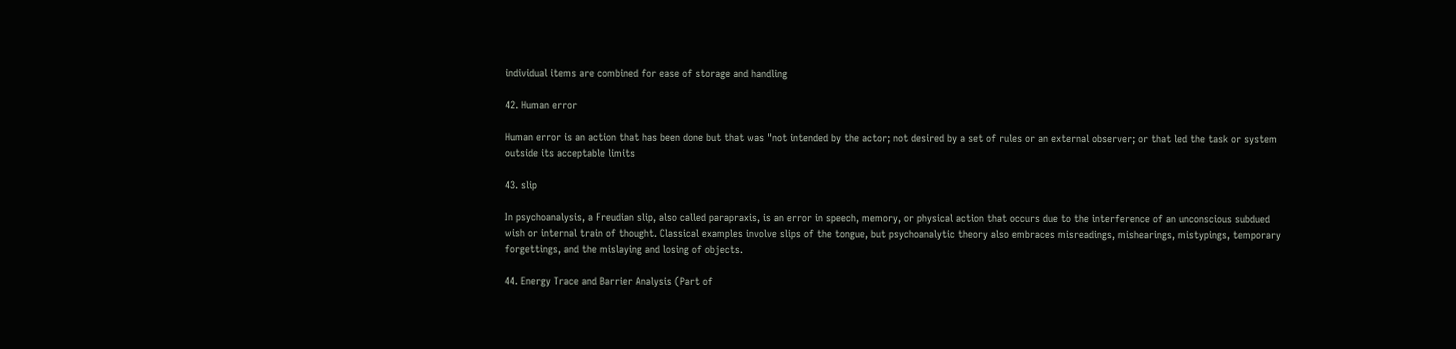individual items are combined for ease of storage and handling

42. Human error

Human error is an action that has been done but that was "not intended by the actor; not desired by a set of rules or an external observer; or that led the task or system outside its acceptable limits

43. slip

In psychoanalysis, a Freudian slip, also called parapraxis, is an error in speech, memory, or physical action that occurs due to the interference of an unconscious subdued wish or internal train of thought. Classical examples involve slips of the tongue, but psychoanalytic theory also embraces misreadings, mishearings, mistypings, temporary forgettings, and the mislaying and losing of objects.

44. Energy Trace and Barrier Analysis (Part of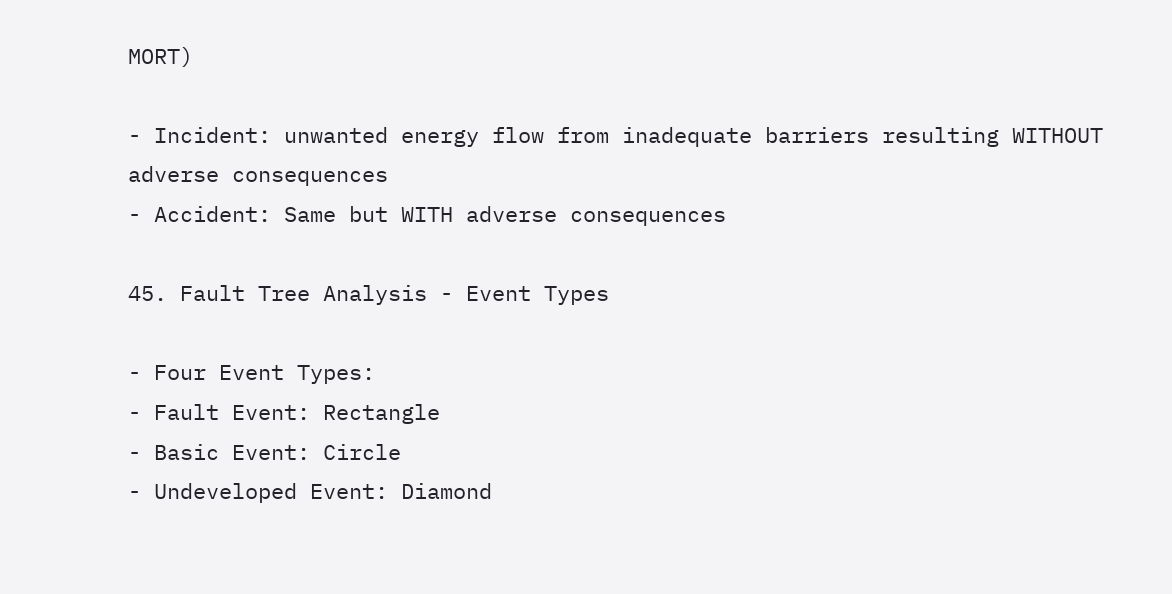MORT)

- Incident: unwanted energy flow from inadequate barriers resulting WITHOUT adverse consequences
- Accident: Same but WITH adverse consequences

45. Fault Tree Analysis - Event Types

- Four Event Types:
- Fault Event: Rectangle
- Basic Event: Circle
- Undeveloped Event: Diamond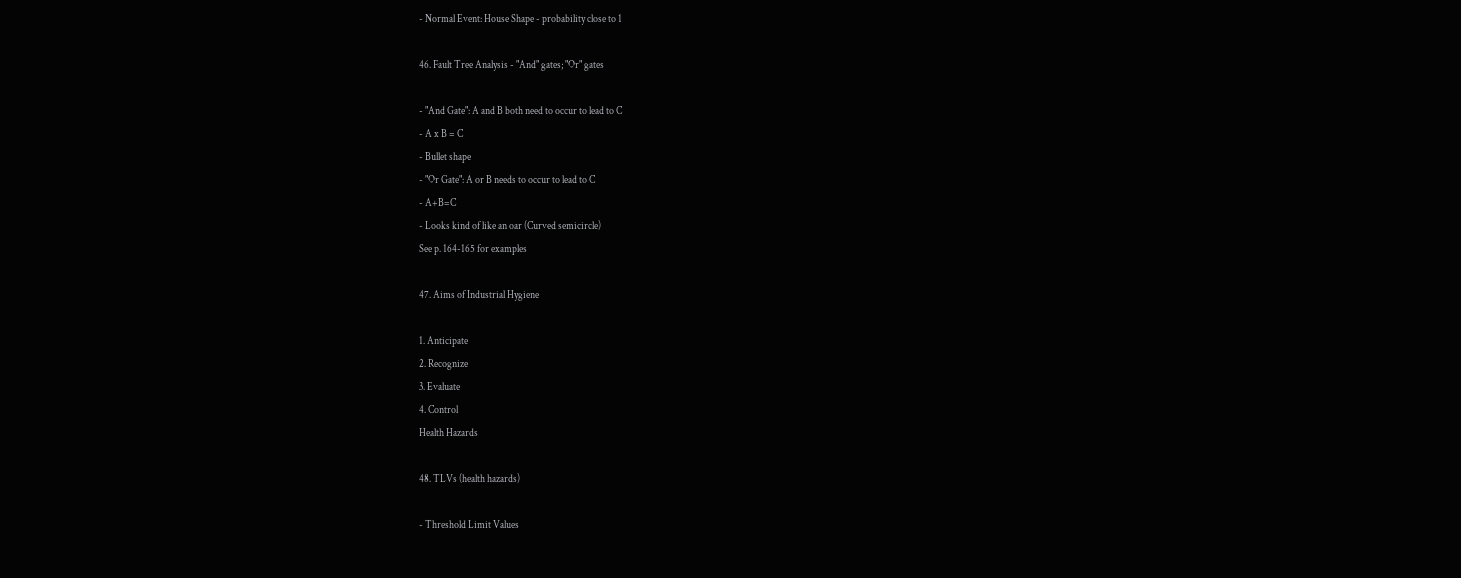- Normal Event: House Shape - probability close to 1

46. Fault Tree Analysis - "And" gates; "Or" gates

- "And Gate": A and B both need to occur to lead to C
- A x B = C
- Bullet shape
- "Or Gate": A or B needs to occur to lead to C
- A+B=C
- Looks kind of like an oar (Curved semicircle)
See p. 164-165 for examples

47. Aims of Industrial Hygiene

1. Anticipate
2. Recognize
3. Evaluate
4. Control
Health Hazards

48. TLVs (health hazards)

- Threshold Limit Values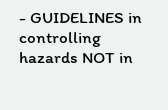- GUIDELINES in controlling hazards NOT in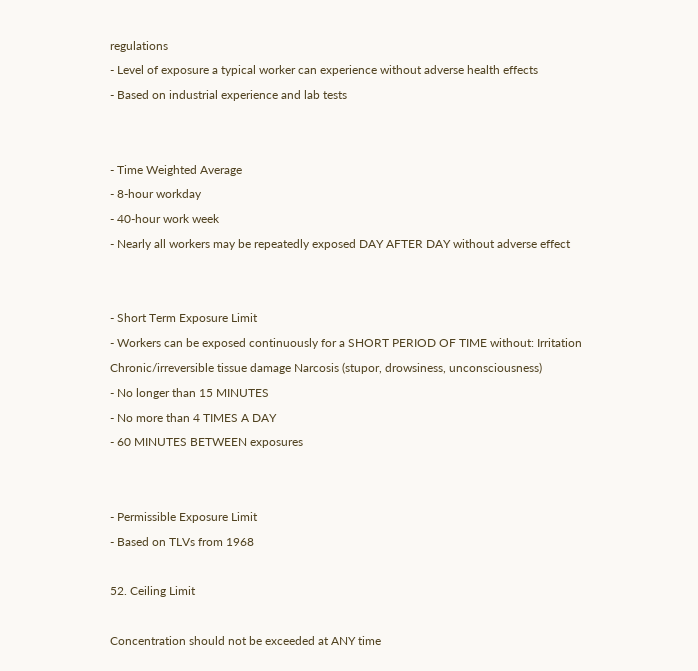regulations
- Level of exposure a typical worker can experience without adverse health effects
- Based on industrial experience and lab tests


- Time Weighted Average
- 8-hour workday
- 40-hour work week
- Nearly all workers may be repeatedly exposed DAY AFTER DAY without adverse effect


- Short Term Exposure Limit
- Workers can be exposed continuously for a SHORT PERIOD OF TIME without: Irritation
Chronic/irreversible tissue damage Narcosis (stupor, drowsiness, unconsciousness)
- No longer than 15 MINUTES
- No more than 4 TIMES A DAY
- 60 MINUTES BETWEEN exposures


- Permissible Exposure Limit
- Based on TLVs from 1968

52. Ceiling Limit

Concentration should not be exceeded at ANY time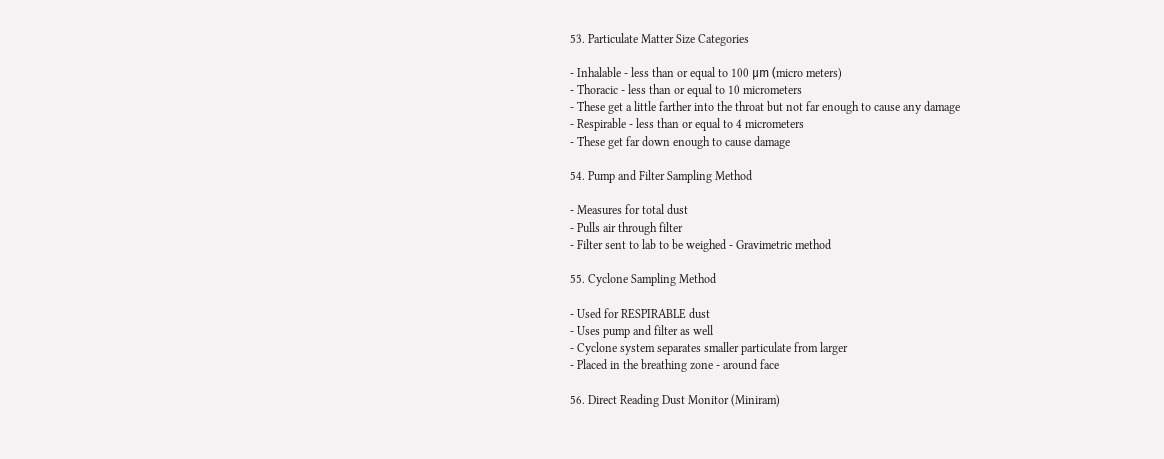53. Particulate Matter Size Categories

- Inhalable - less than or equal to 100 μm (micro meters)
- Thoracic - less than or equal to 10 micrometers
- These get a little farther into the throat but not far enough to cause any damage
- Respirable - less than or equal to 4 micrometers
- These get far down enough to cause damage

54. Pump and Filter Sampling Method

- Measures for total dust
- Pulls air through filter
- Filter sent to lab to be weighed - Gravimetric method

55. Cyclone Sampling Method

- Used for RESPIRABLE dust
- Uses pump and filter as well
- Cyclone system separates smaller particulate from larger
- Placed in the breathing zone - around face

56. Direct Reading Dust Monitor (Miniram)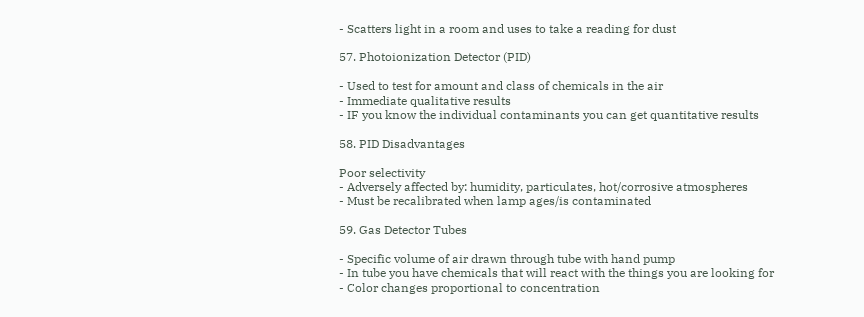- Scatters light in a room and uses to take a reading for dust

57. Photoionization Detector (PID)

- Used to test for amount and class of chemicals in the air
- Immediate qualitative results
- IF you know the individual contaminants you can get quantitative results

58. PID Disadvantages

Poor selectivity
- Adversely affected by: humidity, particulates, hot/corrosive atmospheres
- Must be recalibrated when lamp ages/is contaminated

59. Gas Detector Tubes

- Specific volume of air drawn through tube with hand pump
- In tube you have chemicals that will react with the things you are looking for
- Color changes proportional to concentration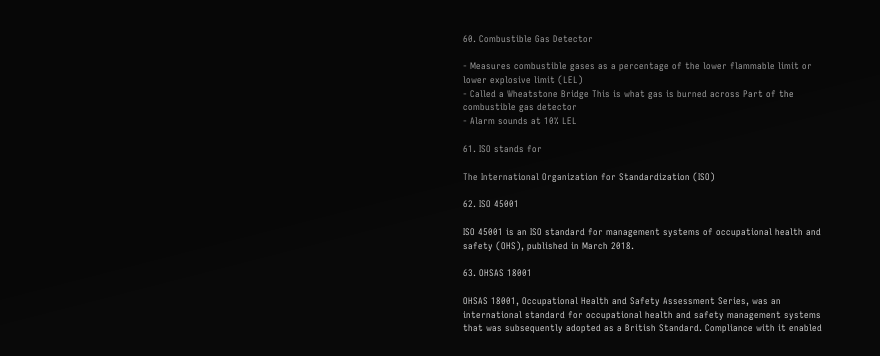60. Combustible Gas Detector

- Measures combustible gases as a percentage of the lower flammable limit or lower explosive limit (LEL)
- Called a Wheatstone Bridge This is what gas is burned across Part of the combustible gas detector
- Alarm sounds at 10% LEL

61. ISO stands for

The International Organization for Standardization (ISO)

62. ISO 45001

ISO 45001 is an ISO standard for management systems of occupational health and safety (OHS), published in March 2018.

63. OHSAS 18001

OHSAS 18001, Occupational Health and Safety Assessment Series, was an international standard for occupational health and safety management systems that was subsequently adopted as a British Standard. Compliance with it enabled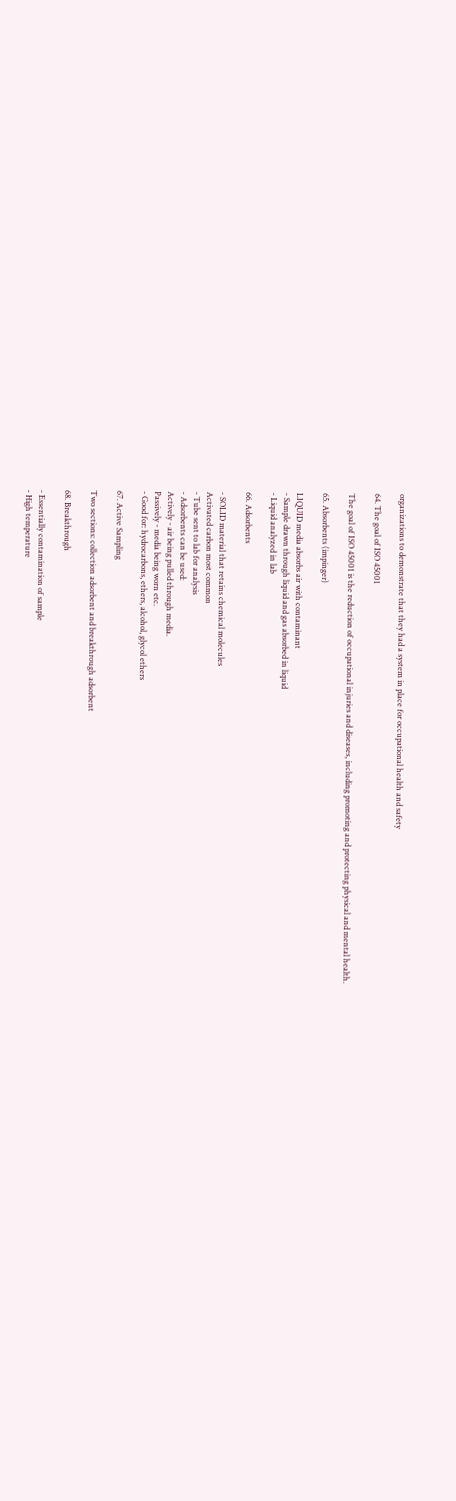organizations to demonstrate that they had a system in place for occupational health and safety

64. The goal of ISO 45001

The goal of ISO 45001 is the reduction of occupational injuries and diseases, including promoting and protecting physical and mental health.

65. Absorbents (impinger)

LIQUID media absorbs air with contaminant
- Sample drawn through liquid and gas absorbed in liquid
- Liquid analyzed in lab

66. Adsorbents

- SOLID material that retains chemical molecules
Activated carbon most common
- Tube sent to lab for analysis
- Adsorbents can be used:
Actively - air being pulled through media.
Passively - media being worn etc.
- Good for: hydrocarbons, ethers, alcohol, glycol ethers

67. Active Sampling

Two sections: collection adsorbent and breakthrough adsorbent

68. Breakthrough

- Essentially contamination of sample
- High temperature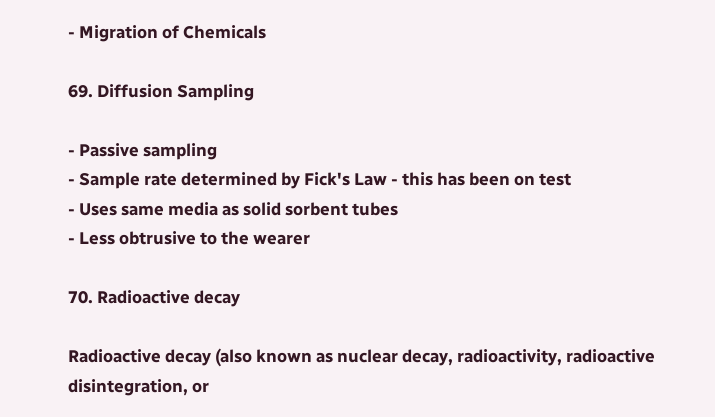- Migration of Chemicals

69. Diffusion Sampling

- Passive sampling
- Sample rate determined by Fick's Law - this has been on test
- Uses same media as solid sorbent tubes
- Less obtrusive to the wearer

70. Radioactive decay

Radioactive decay (also known as nuclear decay, radioactivity, radioactive disintegration, or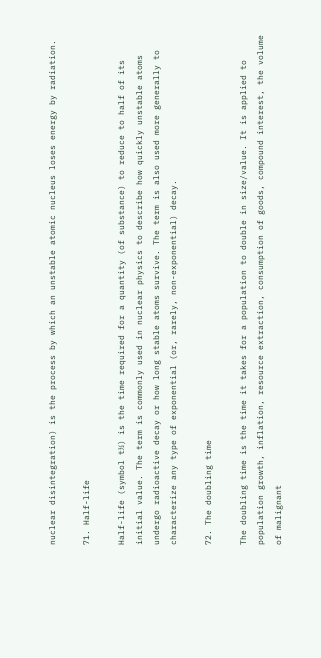nuclear disintegration) is the process by which an unstable atomic nucleus loses energy by radiation.

71. Half-life

Half-life (symbol t½) is the time required for a quantity (of substance) to reduce to half of its initial value. The term is commonly used in nuclear physics to describe how quickly unstable atoms undergo radioactive decay or how long stable atoms survive. The term is also used more generally to characterize any type of exponential (or, rarely, non-exponential) decay.

72. The doubling time

The doubling time is the time it takes for a population to double in size/value. It is applied to population growth, inflation, resource extraction, consumption of goods, compound interest, the volume of malignant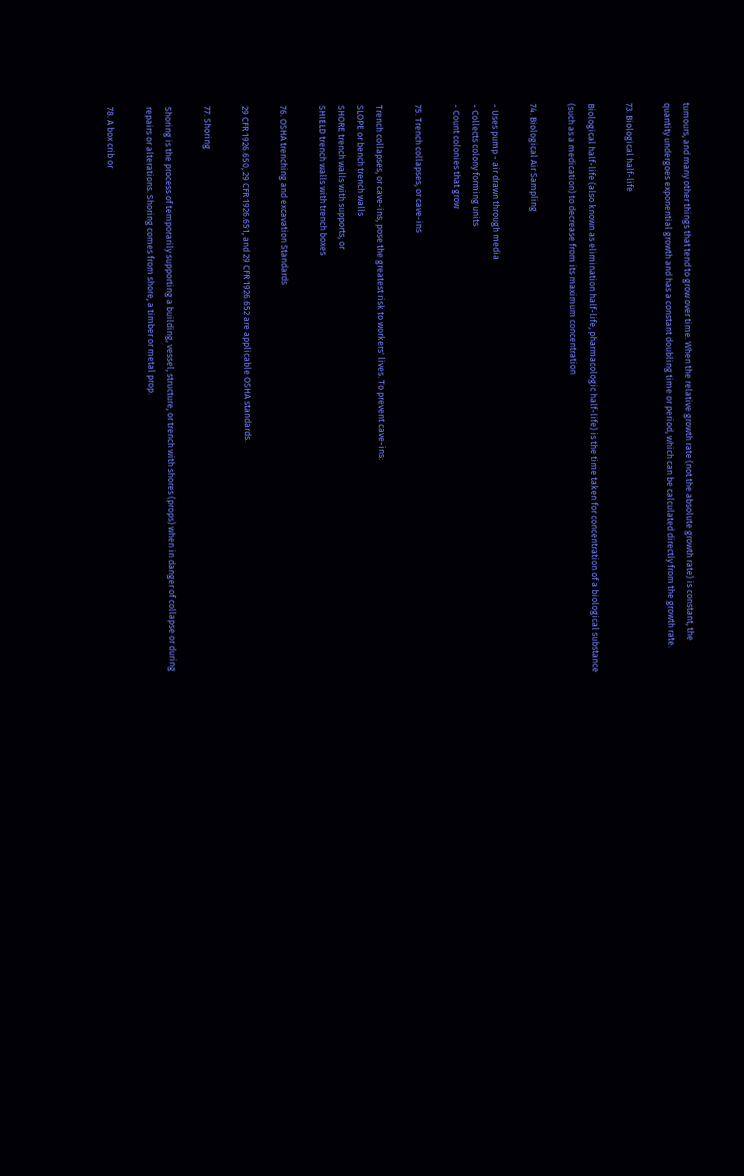tumours, and many other things that tend to grow over time. When the relative growth rate (not the absolute growth rate) is constant, the quantity undergoes exponential growth and has a constant doubling time or period, which can be calculated directly from the growth rate.

73. Biological half-life

Biological half-life (also known as elimination half-life, pharmacologic half-life) is the time taken for concentration of a biological substance (such as a medication) to decrease from its maximum concentration

74. Biological Air Sampling

- Uses pump - air drawn through media
- Collects colony forming units
- Count colonies that grow

75. Trench collapses, or cave-ins

Trench collapses, or cave-ins, pose the greatest risk to workers' lives. To prevent cave-ins:
SLOPE or bench trench walls
SHORE trench walls with supports, or
SHIELD trench walls with trench boxes

76. OSHA trenching and excavation Standards

29 CFR 1926.650, 29 CFR 1926.651, and 29 CFR 1926.652 are applicable OSHA standards.

77. Shoring

Shoring is the process of temporarily supporting a building, vessel, structure, or trench with shores (props) when in danger of collapse or during repairs or alterations. Shoring comes from shore, a timber or metal prop.

78. A box crib or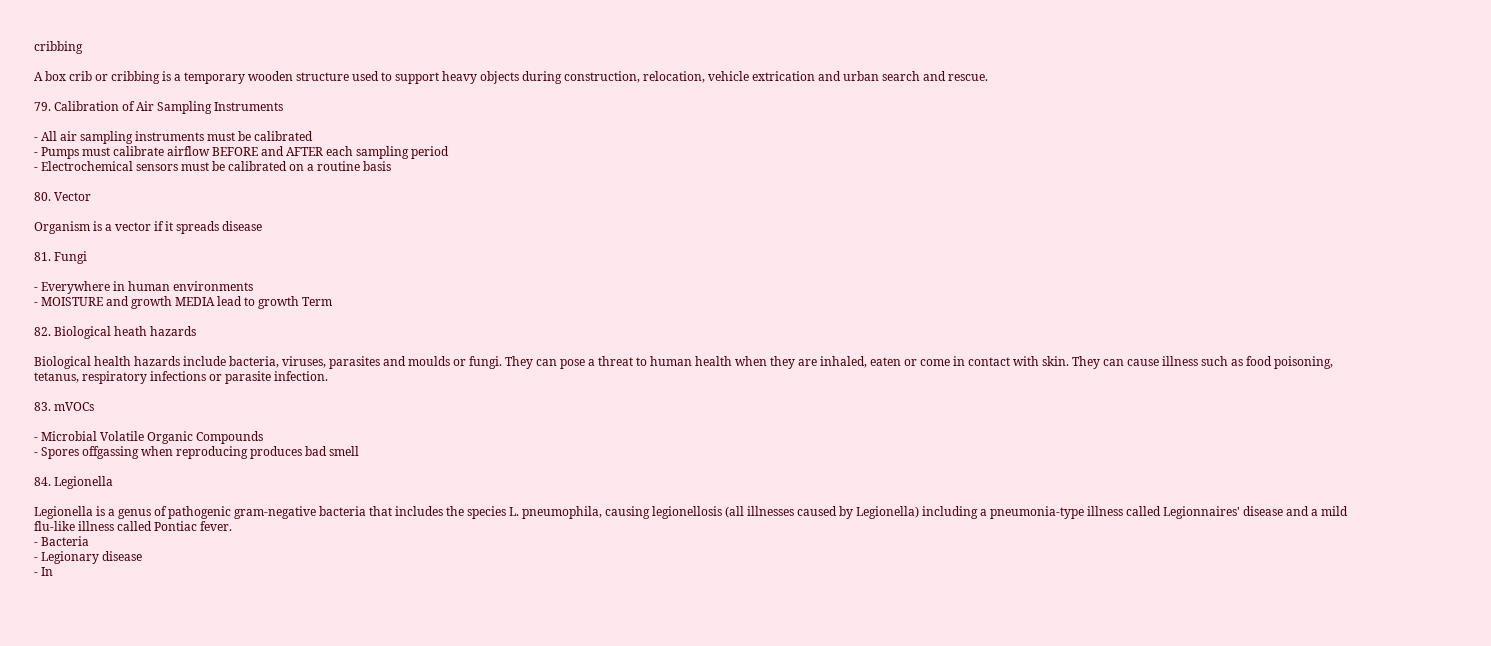cribbing

A box crib or cribbing is a temporary wooden structure used to support heavy objects during construction, relocation, vehicle extrication and urban search and rescue.

79. Calibration of Air Sampling Instruments

- All air sampling instruments must be calibrated
- Pumps must calibrate airflow BEFORE and AFTER each sampling period
- Electrochemical sensors must be calibrated on a routine basis

80. Vector

Organism is a vector if it spreads disease

81. Fungi

- Everywhere in human environments
- MOISTURE and growth MEDIA lead to growth Term

82. Biological heath hazards

Biological health hazards include bacteria, viruses, parasites and moulds or fungi. They can pose a threat to human health when they are inhaled, eaten or come in contact with skin. They can cause illness such as food poisoning, tetanus, respiratory infections or parasite infection.

83. mVOCs

- Microbial Volatile Organic Compounds
- Spores offgassing when reproducing produces bad smell

84. Legionella

Legionella is a genus of pathogenic gram-negative bacteria that includes the species L. pneumophila, causing legionellosis (all illnesses caused by Legionella) including a pneumonia-type illness called Legionnaires' disease and a mild flu-like illness called Pontiac fever.
- Bacteria
- Legionary disease
- In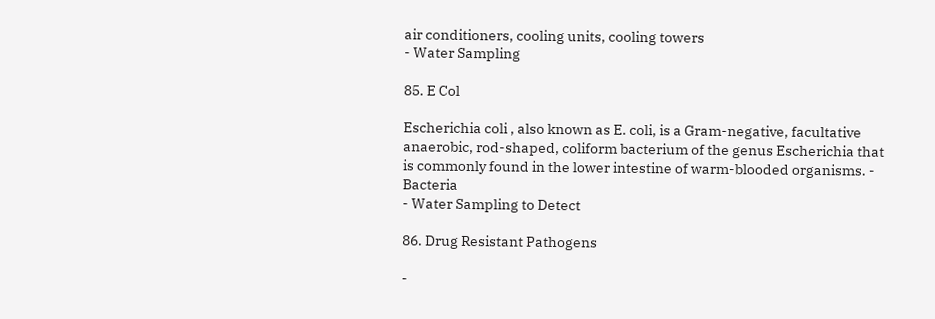air conditioners, cooling units, cooling towers
- Water Sampling

85. E Col

Escherichia coli , also known as E. coli, is a Gram-negative, facultative anaerobic, rod-shaped, coliform bacterium of the genus Escherichia that is commonly found in the lower intestine of warm-blooded organisms. - Bacteria
- Water Sampling to Detect

86. Drug Resistant Pathogens

-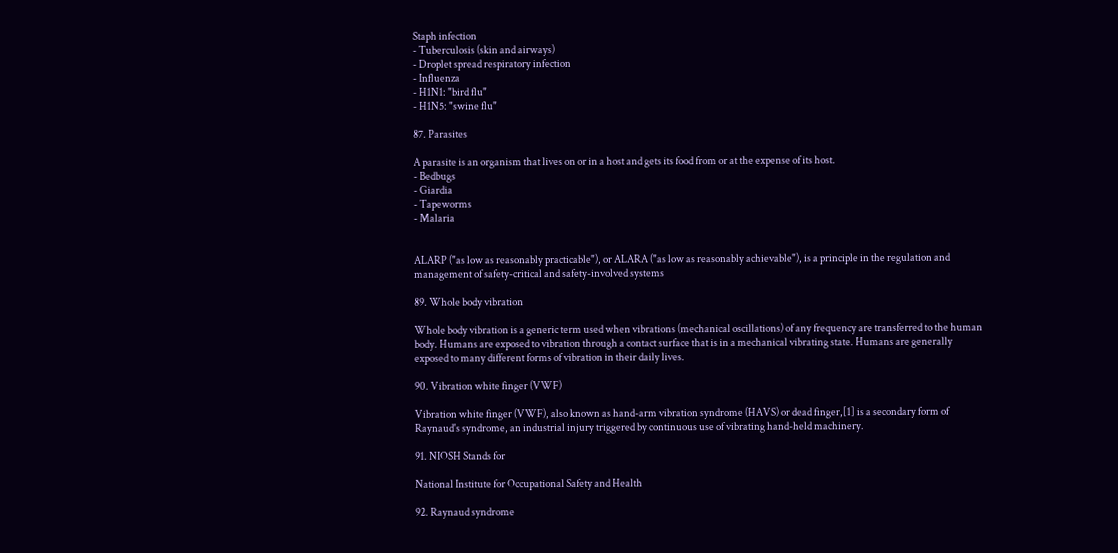Staph infection
- Tuberculosis (skin and airways)
- Droplet spread respiratory infection
- Influenza
- H1N1: "bird flu"
- H1N5: "swine flu"

87. Parasites

A parasite is an organism that lives on or in a host and gets its food from or at the expense of its host.
- Bedbugs
- Giardia
- Tapeworms
- Malaria


ALARP ("as low as reasonably practicable"), or ALARA ("as low as reasonably achievable"), is a principle in the regulation and management of safety-critical and safety-involved systems

89. Whole body vibration

Whole body vibration is a generic term used when vibrations (mechanical oscillations) of any frequency are transferred to the human body. Humans are exposed to vibration through a contact surface that is in a mechanical vibrating state. Humans are generally exposed to many different forms of vibration in their daily lives.

90. Vibration white finger (VWF)

Vibration white finger (VWF), also known as hand-arm vibration syndrome (HAVS) or dead finger,[1] is a secondary form of Raynaud's syndrome, an industrial injury triggered by continuous use of vibrating hand-held machinery.

91. NIOSH Stands for

National Institute for Occupational Safety and Health

92. Raynaud syndrome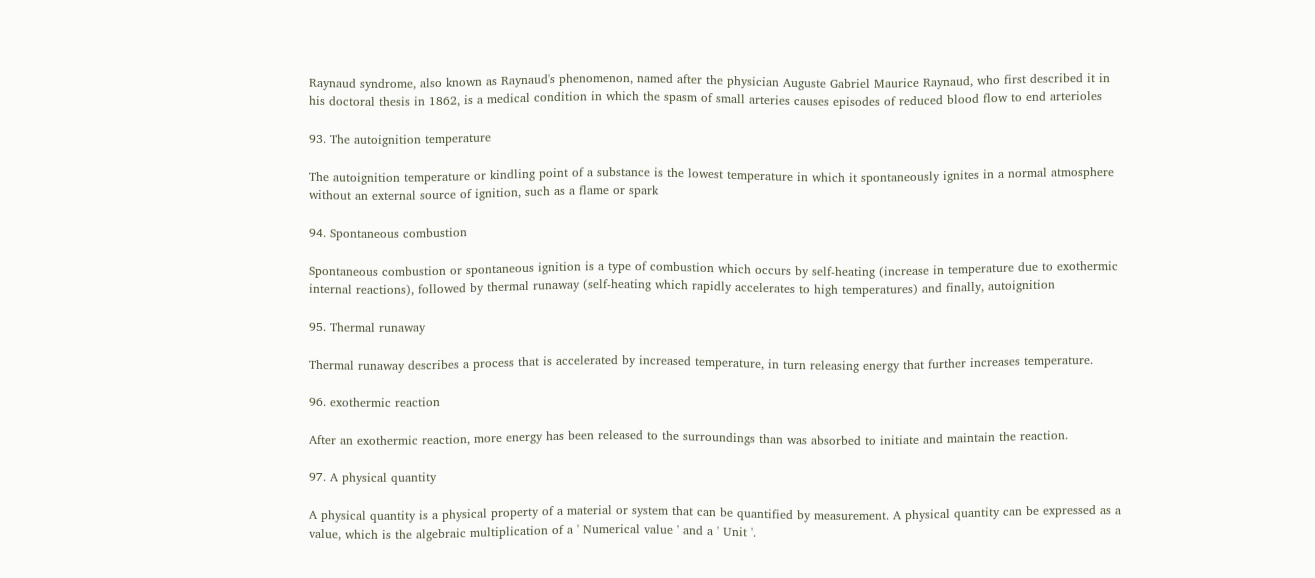Raynaud syndrome, also known as Raynaud's phenomenon, named after the physician Auguste Gabriel Maurice Raynaud, who first described it in his doctoral thesis in 1862, is a medical condition in which the spasm of small arteries causes episodes of reduced blood flow to end arterioles

93. The autoignition temperature

The autoignition temperature or kindling point of a substance is the lowest temperature in which it spontaneously ignites in a normal atmosphere without an external source of ignition, such as a flame or spark

94. Spontaneous combustion

Spontaneous combustion or spontaneous ignition is a type of combustion which occurs by self-heating (increase in temperature due to exothermic internal reactions), followed by thermal runaway (self-heating which rapidly accelerates to high temperatures) and finally, autoignition

95. Thermal runaway

Thermal runaway describes a process that is accelerated by increased temperature, in turn releasing energy that further increases temperature.

96. exothermic reaction

After an exothermic reaction, more energy has been released to the surroundings than was absorbed to initiate and maintain the reaction.

97. A physical quantity

A physical quantity is a physical property of a material or system that can be quantified by measurement. A physical quantity can be expressed as a value, which is the algebraic multiplication of a ' Numerical value ' and a ' Unit '.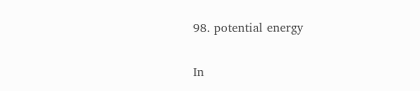98. potential energy

In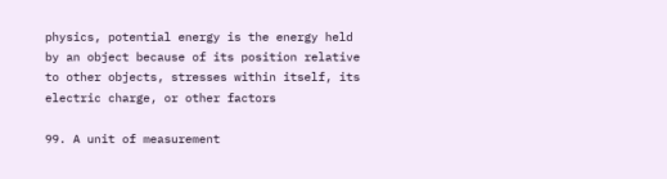physics, potential energy is the energy held by an object because of its position relative to other objects, stresses within itself, its electric charge, or other factors

99. A unit of measurement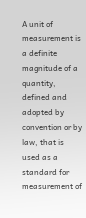A unit of measurement is a definite magnitude of a quantity, defined and adopted by convention or by law, that is used as a standard for measurement of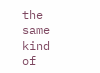the same kind of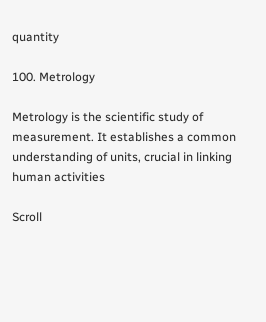quantity

100. Metrology

Metrology is the scientific study of measurement. It establishes a common understanding of units, crucial in linking human activities

Scroll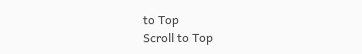to Top
Scroll to Top